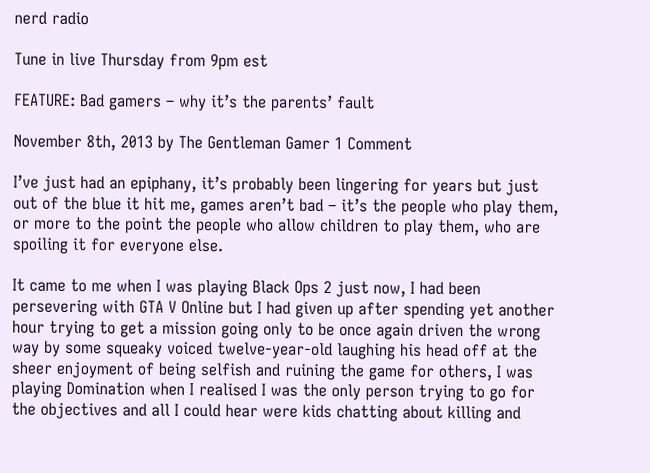nerd radio

Tune in live Thursday from 9pm est

FEATURE: Bad gamers – why it’s the parents’ fault

November 8th, 2013 by The Gentleman Gamer 1 Comment

I’ve just had an epiphany, it’s probably been lingering for years but just out of the blue it hit me, games aren’t bad – it’s the people who play them, or more to the point the people who allow children to play them, who are spoiling it for everyone else.

It came to me when I was playing Black Ops 2 just now, I had been persevering with GTA V Online but I had given up after spending yet another hour trying to get a mission going only to be once again driven the wrong way by some squeaky voiced twelve-year-old laughing his head off at the sheer enjoyment of being selfish and ruining the game for others, I was playing Domination when I realised I was the only person trying to go for the objectives and all I could hear were kids chatting about killing and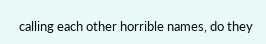calling each other horrible names, do they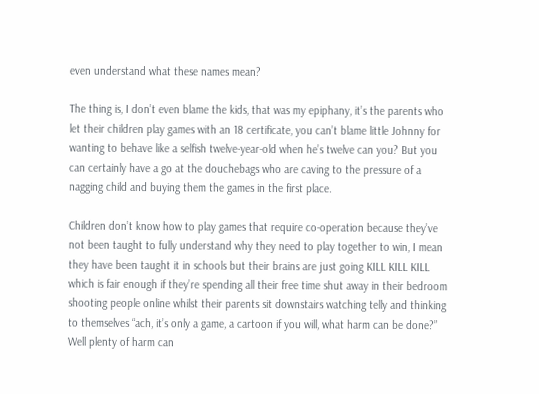even understand what these names mean?

The thing is, I don’t even blame the kids, that was my epiphany, it’s the parents who let their children play games with an 18 certificate, you can’t blame little Johnny for wanting to behave like a selfish twelve-year-old when he’s twelve can you? But you can certainly have a go at the douchebags who are caving to the pressure of a nagging child and buying them the games in the first place.

Children don’t know how to play games that require co-operation because they’ve not been taught to fully understand why they need to play together to win, I mean they have been taught it in schools but their brains are just going KILL KILL KILL which is fair enough if they’re spending all their free time shut away in their bedroom shooting people online whilst their parents sit downstairs watching telly and thinking to themselves “ach, it’s only a game, a cartoon if you will, what harm can be done?” Well plenty of harm can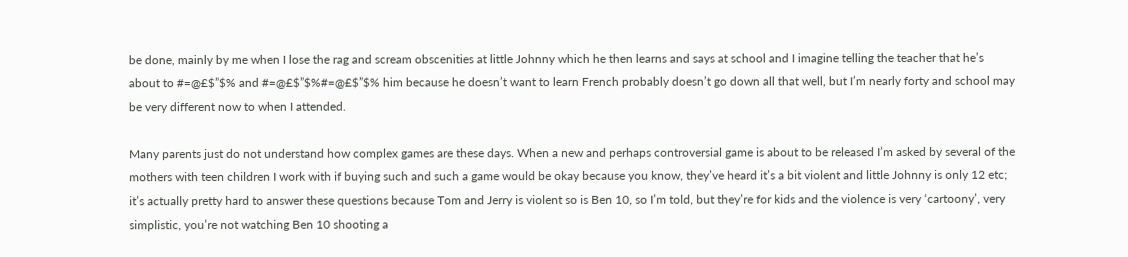be done, mainly by me when I lose the rag and scream obscenities at little Johnny which he then learns and says at school and I imagine telling the teacher that he’s about to #=@£$”$% and #=@£$”$%#=@£$”$% him because he doesn’t want to learn French probably doesn’t go down all that well, but I’m nearly forty and school may be very different now to when I attended.

Many parents just do not understand how complex games are these days. When a new and perhaps controversial game is about to be released I’m asked by several of the mothers with teen children I work with if buying such and such a game would be okay because you know, they’ve heard it’s a bit violent and little Johnny is only 12 etc; it’s actually pretty hard to answer these questions because Tom and Jerry is violent so is Ben 10, so I’m told, but they’re for kids and the violence is very ‘cartoony’, very simplistic, you’re not watching Ben 10 shooting a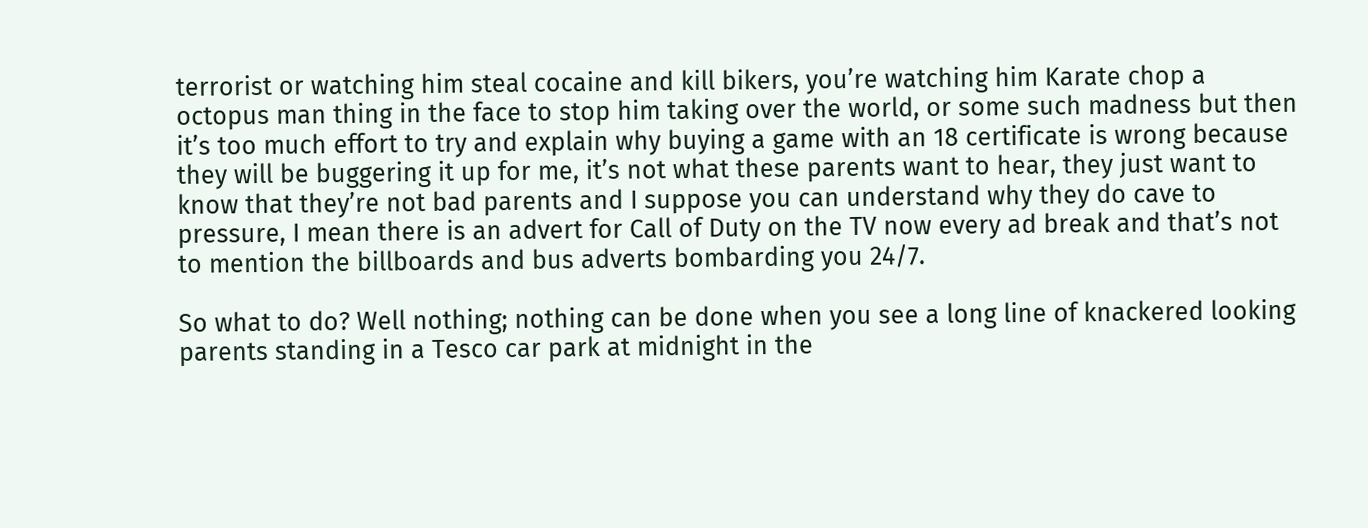terrorist or watching him steal cocaine and kill bikers, you’re watching him Karate chop a octopus man thing in the face to stop him taking over the world, or some such madness but then it’s too much effort to try and explain why buying a game with an 18 certificate is wrong because they will be buggering it up for me, it’s not what these parents want to hear, they just want to know that they’re not bad parents and I suppose you can understand why they do cave to pressure, I mean there is an advert for Call of Duty on the TV now every ad break and that’s not to mention the billboards and bus adverts bombarding you 24/7.

So what to do? Well nothing; nothing can be done when you see a long line of knackered looking parents standing in a Tesco car park at midnight in the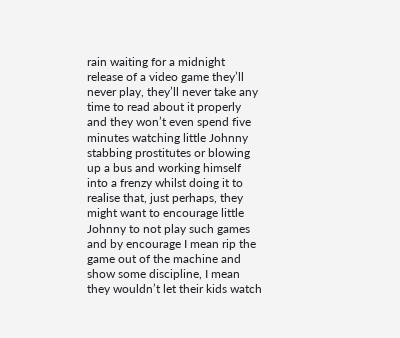rain waiting for a midnight release of a video game they’ll never play, they’ll never take any time to read about it properly and they won’t even spend five minutes watching little Johnny stabbing prostitutes or blowing up a bus and working himself into a frenzy whilst doing it to realise that, just perhaps, they might want to encourage little Johnny to not play such games and by encourage I mean rip the game out of the machine and show some discipline, I mean they wouldn’t let their kids watch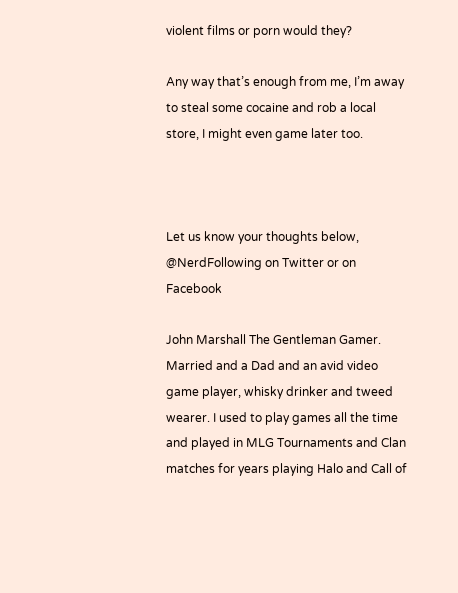violent films or porn would they?

Any way that’s enough from me, I’m away to steal some cocaine and rob a local store, I might even game later too.



Let us know your thoughts below, @NerdFollowing on Twitter or on Facebook

John Marshall The Gentleman Gamer. Married and a Dad and an avid video game player, whisky drinker and tweed wearer. I used to play games all the time and played in MLG Tournaments and Clan matches for years playing Halo and Call of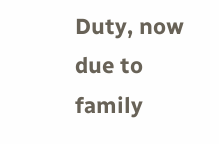Duty, now due to family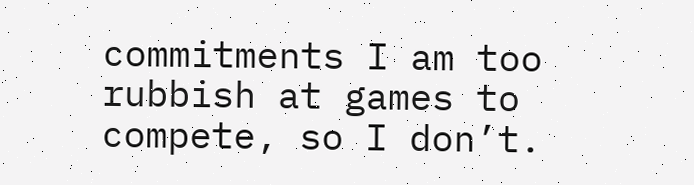commitments I am too rubbish at games to compete, so I don’t.